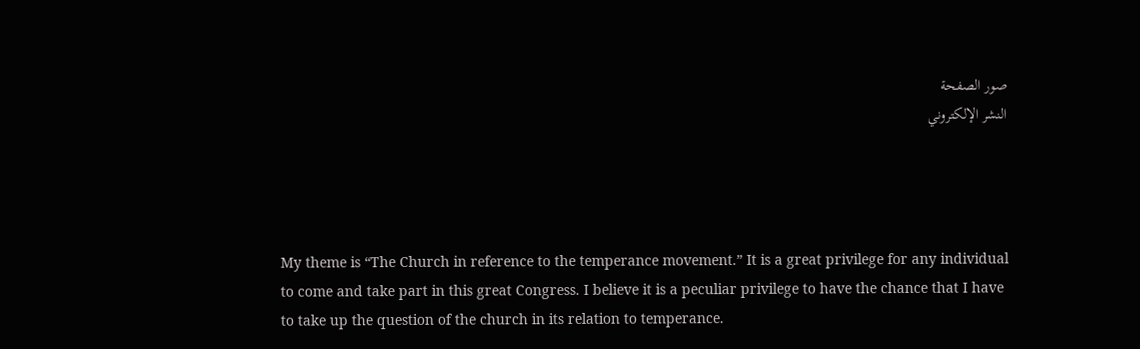صور الصفحة
النشر الإلكتروني




My theme is “The Church in reference to the temperance movement.” It is a great privilege for any individual to come and take part in this great Congress. I believe it is a peculiar privilege to have the chance that I have to take up the question of the church in its relation to temperance.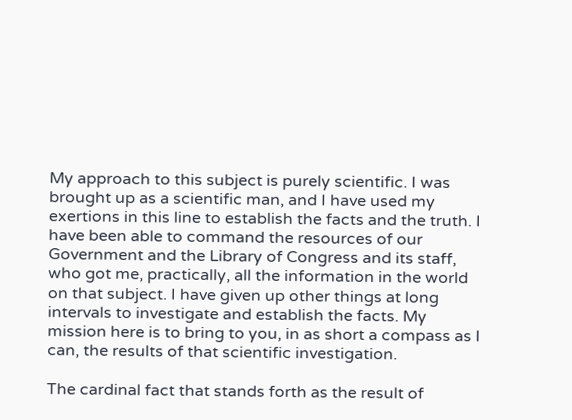My approach to this subject is purely scientific. I was brought up as a scientific man, and I have used my exertions in this line to establish the facts and the truth. I have been able to command the resources of our Government and the Library of Congress and its staff, who got me, practically, all the information in the world on that subject. I have given up other things at long intervals to investigate and establish the facts. My mission here is to bring to you, in as short a compass as I can, the results of that scientific investigation.

The cardinal fact that stands forth as the result of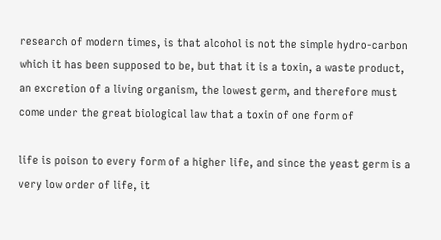research of modern times, is that alcohol is not the simple hydro-carbon which it has been supposed to be, but that it is a toxin, a waste product, an excretion of a living organism, the lowest germ, and therefore must come under the great biological law that a toxin of one form of

life is poison to every form of a higher life, and since the yeast germ is a very low order of life, it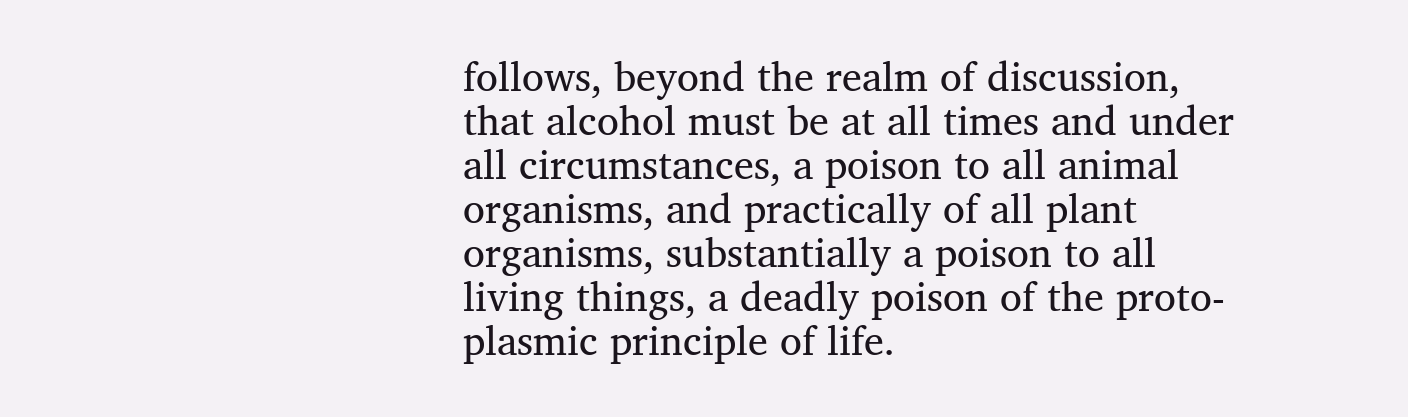follows, beyond the realm of discussion, that alcohol must be at all times and under all circumstances, a poison to all animal organisms, and practically of all plant organisms, substantially a poison to all living things, a deadly poison of the proto-plasmic principle of life.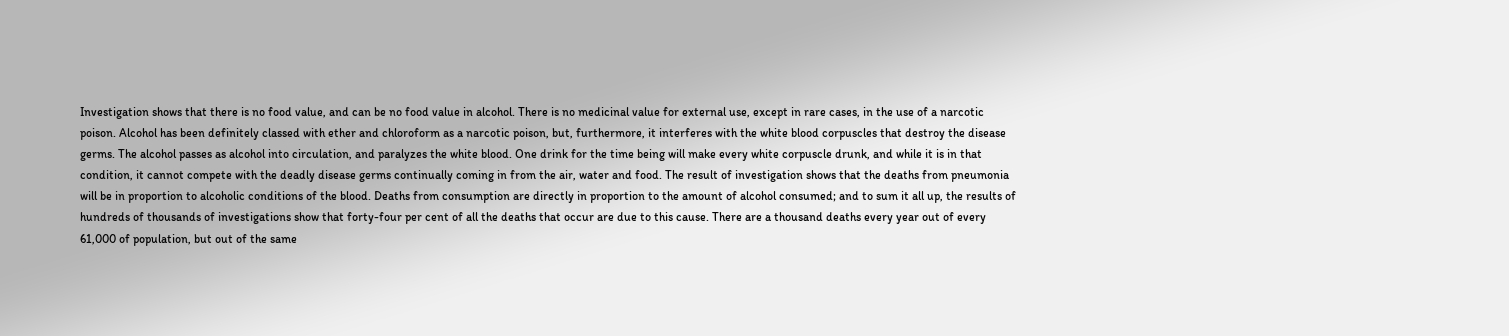Investigation shows that there is no food value, and can be no food value in alcohol. There is no medicinal value for external use, except in rare cases, in the use of a narcotic poison. Alcohol has been definitely classed with ether and chloroform as a narcotic poison, but, furthermore, it interferes with the white blood corpuscles that destroy the disease germs. The alcohol passes as alcohol into circulation, and paralyzes the white blood. One drink for the time being will make every white corpuscle drunk, and while it is in that condition, it cannot compete with the deadly disease germs continually coming in from the air, water and food. The result of investigation shows that the deaths from pneumonia will be in proportion to alcoholic conditions of the blood. Deaths from consumption are directly in proportion to the amount of alcohol consumed; and to sum it all up, the results of hundreds of thousands of investigations show that forty-four per cent of all the deaths that occur are due to this cause. There are a thousand deaths every year out of every 61,000 of population, but out of the same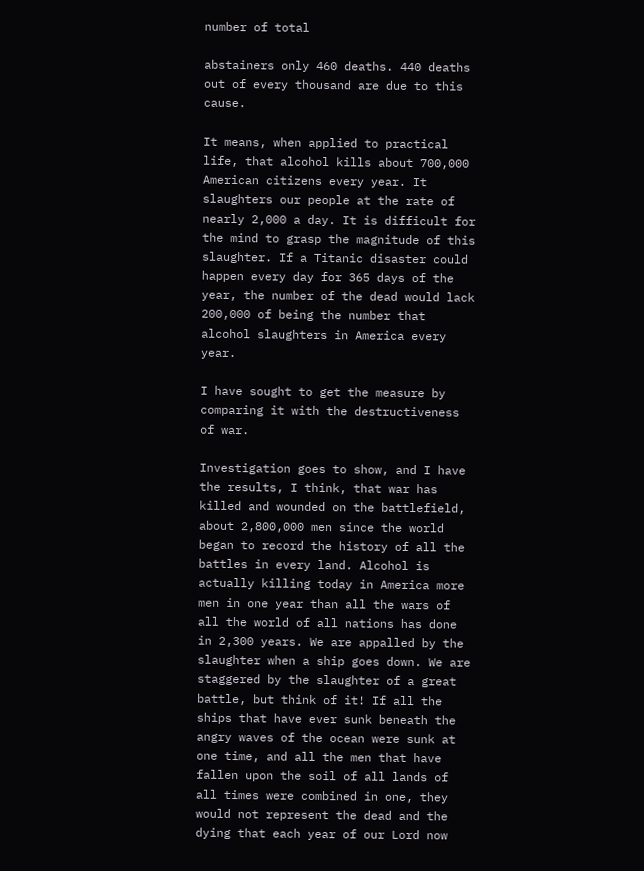number of total

abstainers only 460 deaths. 440 deaths out of every thousand are due to this cause.

It means, when applied to practical life, that alcohol kills about 700,000 American citizens every year. It slaughters our people at the rate of nearly 2,000 a day. It is difficult for the mind to grasp the magnitude of this slaughter. If a Titanic disaster could happen every day for 365 days of the year, the number of the dead would lack 200,000 of being the number that alcohol slaughters in America every year.

I have sought to get the measure by comparing it with the destructiveness of war.

Investigation goes to show, and I have the results, I think, that war has killed and wounded on the battlefield, about 2,800,000 men since the world began to record the history of all the battles in every land. Alcohol is actually killing today in America more men in one year than all the wars of all the world of all nations has done in 2,300 years. We are appalled by the slaughter when a ship goes down. We are staggered by the slaughter of a great battle, but think of it! If all the ships that have ever sunk beneath the angry waves of the ocean were sunk at one time, and all the men that have fallen upon the soil of all lands of all times were combined in one, they would not represent the dead and the dying that each year of our Lord now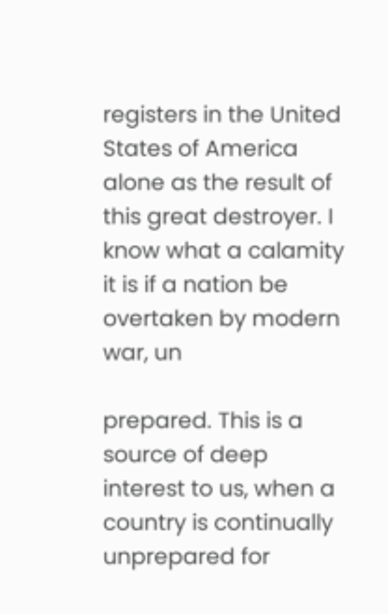registers in the United States of America alone as the result of this great destroyer. I know what a calamity it is if a nation be overtaken by modern war, un

prepared. This is a source of deep interest to us, when a country is continually unprepared for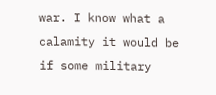war. I know what a calamity it would be if some military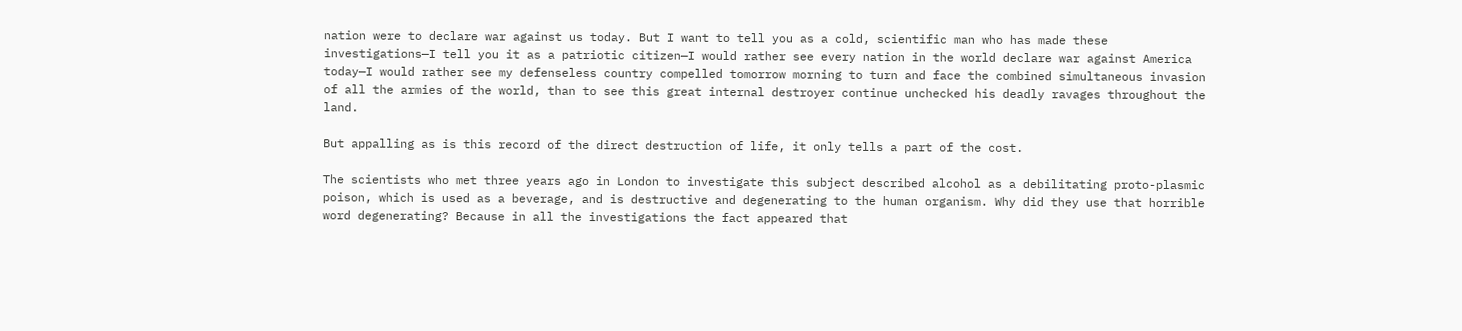nation were to declare war against us today. But I want to tell you as a cold, scientific man who has made these investigations—I tell you it as a patriotic citizen—I would rather see every nation in the world declare war against America today—I would rather see my defenseless country compelled tomorrow morning to turn and face the combined simultaneous invasion of all the armies of the world, than to see this great internal destroyer continue unchecked his deadly ravages throughout the land.

But appalling as is this record of the direct destruction of life, it only tells a part of the cost.

The scientists who met three years ago in London to investigate this subject described alcohol as a debilitating proto-plasmic poison, which is used as a beverage, and is destructive and degenerating to the human organism. Why did they use that horrible word degenerating? Because in all the investigations the fact appeared that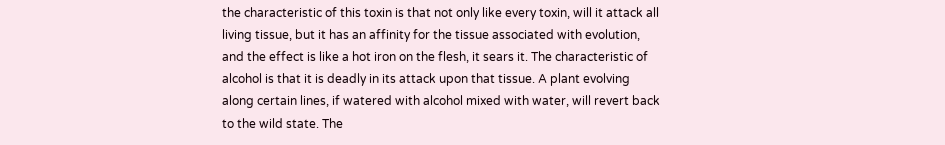the characteristic of this toxin is that not only like every toxin, will it attack all living tissue, but it has an affinity for the tissue associated with evolution, and the effect is like a hot iron on the flesh, it sears it. The characteristic of alcohol is that it is deadly in its attack upon that tissue. A plant evolving along certain lines, if watered with alcohol mixed with water, will revert back to the wild state. The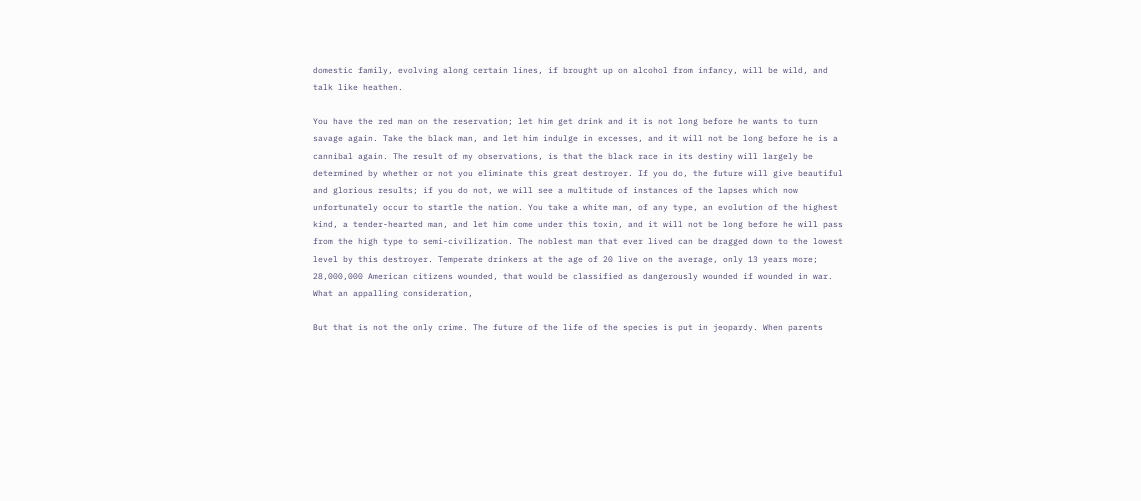domestic family, evolving along certain lines, if brought up on alcohol from infancy, will be wild, and talk like heathen.

You have the red man on the reservation; let him get drink and it is not long before he wants to turn savage again. Take the black man, and let him indulge in excesses, and it will not be long before he is a cannibal again. The result of my observations, is that the black race in its destiny will largely be determined by whether or not you eliminate this great destroyer. If you do, the future will give beautiful and glorious results; if you do not, we will see a multitude of instances of the lapses which now unfortunately occur to startle the nation. You take a white man, of any type, an evolution of the highest kind, a tender-hearted man, and let him come under this toxin, and it will not be long before he will pass from the high type to semi-civilization. The noblest man that ever lived can be dragged down to the lowest level by this destroyer. Temperate drinkers at the age of 20 live on the average, only 13 years more; 28,000,000 American citizens wounded, that would be classified as dangerously wounded if wounded in war. What an appalling consideration,

But that is not the only crime. The future of the life of the species is put in jeopardy. When parents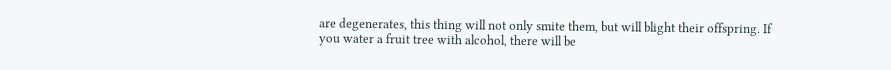are degenerates, this thing will not only smite them, but will blight their offspring. If you water a fruit tree with alcohol, there will be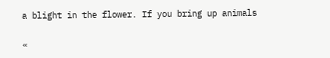a blight in the flower. If you bring up animals

«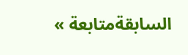السابقةمتابعة »